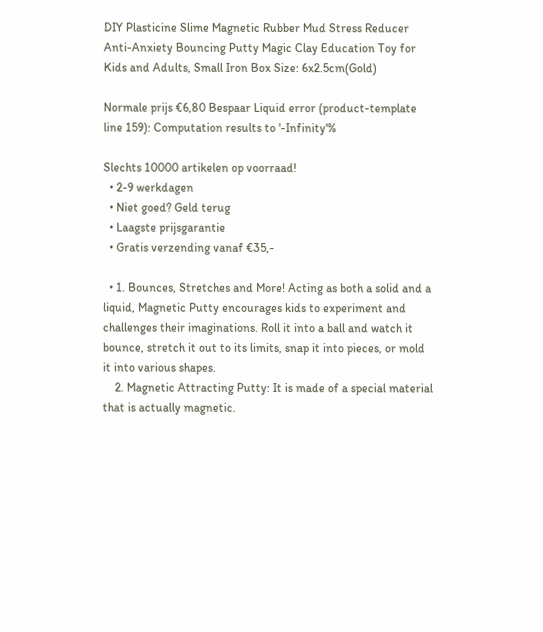DIY Plasticine Slime Magnetic Rubber Mud Stress Reducer Anti-Anxiety Bouncing Putty Magic Clay Education Toy for Kids and Adults, Small Iron Box Size: 6x2.5cm(Gold)

Normale prijs €6,80 Bespaar Liquid error (product-template line 159): Computation results to '-Infinity'%

Slechts 10000 artikelen op voorraad!
  • 2-9 werkdagen
  • Niet goed? Geld terug
  • Laagste prijsgarantie
  • Gratis verzending vanaf €35,-

  • 1. Bounces, Stretches and More! Acting as both a solid and a liquid, Magnetic Putty encourages kids to experiment and challenges their imaginations. Roll it into a ball and watch it bounce, stretch it out to its limits, snap it into pieces, or mold it into various shapes.
    2. Magnetic Attracting Putty: It is made of a special material that is actually magnetic.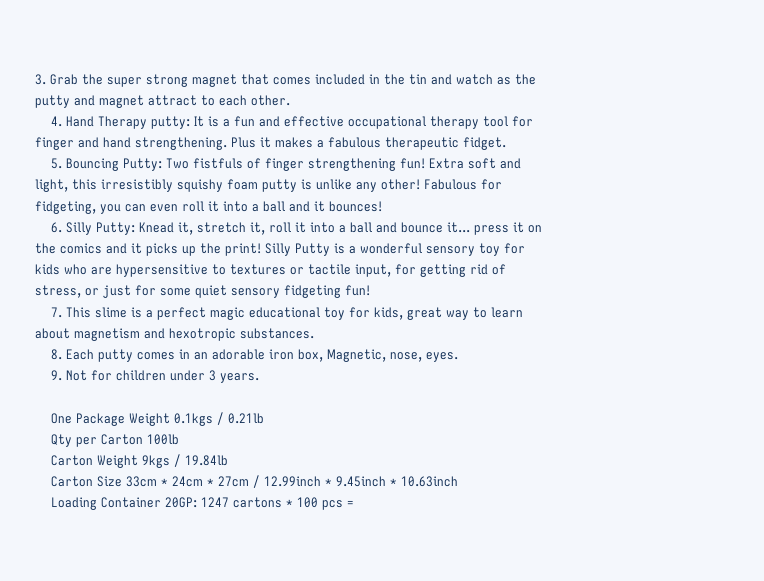3. Grab the super strong magnet that comes included in the tin and watch as the putty and magnet attract to each other.
    4. Hand Therapy putty: It is a fun and effective occupational therapy tool for finger and hand strengthening. Plus it makes a fabulous therapeutic fidget.
    5. Bouncing Putty: Two fistfuls of finger strengthening fun! Extra soft and light, this irresistibly squishy foam putty is unlike any other! Fabulous for fidgeting, you can even roll it into a ball and it bounces!
    6. Silly Putty: Knead it, stretch it, roll it into a ball and bounce it... press it on the comics and it picks up the print! Silly Putty is a wonderful sensory toy for kids who are hypersensitive to textures or tactile input, for getting rid of stress, or just for some quiet sensory fidgeting fun!
    7. This slime is a perfect magic educational toy for kids, great way to learn about magnetism and hexotropic substances.
    8. Each putty comes in an adorable iron box, Magnetic, nose, eyes.
    9. Not for children under 3 years.

    One Package Weight 0.1kgs / 0.21lb
    Qty per Carton 100lb
    Carton Weight 9kgs / 19.84lb
    Carton Size 33cm * 24cm * 27cm / 12.99inch * 9.45inch * 10.63inch
    Loading Container 20GP: 1247 cartons * 100 pcs =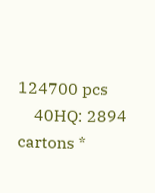124700 pcs
    40HQ: 2894 cartons *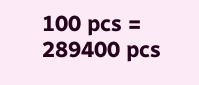100 pcs = 289400 pcs